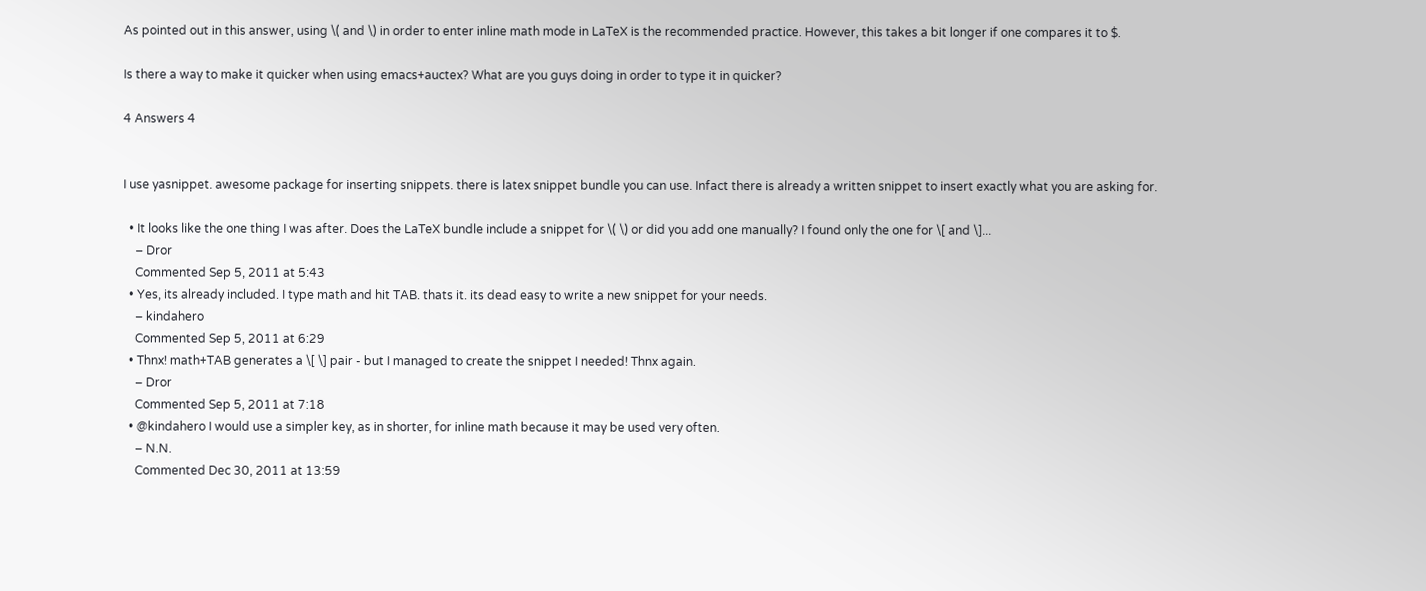As pointed out in this answer, using \( and \) in order to enter inline math mode in LaTeX is the recommended practice. However, this takes a bit longer if one compares it to $.

Is there a way to make it quicker when using emacs+auctex? What are you guys doing in order to type it in quicker?

4 Answers 4


I use yasnippet. awesome package for inserting snippets. there is latex snippet bundle you can use. Infact there is already a written snippet to insert exactly what you are asking for.

  • It looks like the one thing I was after. Does the LaTeX bundle include a snippet for \( \) or did you add one manually? I found only the one for \[ and \]...
    – Dror
    Commented Sep 5, 2011 at 5:43
  • Yes, its already included. I type math and hit TAB. thats it. its dead easy to write a new snippet for your needs.
    – kindahero
    Commented Sep 5, 2011 at 6:29
  • Thnx! math+TAB generates a \[ \] pair - but I managed to create the snippet I needed! Thnx again.
    – Dror
    Commented Sep 5, 2011 at 7:18
  • @kindahero I would use a simpler key, as in shorter, for inline math because it may be used very often.
    – N.N.
    Commented Dec 30, 2011 at 13:59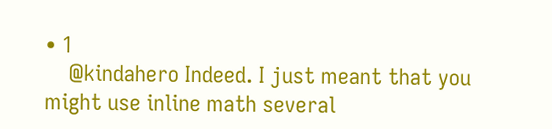• 1
    @kindahero Indeed. I just meant that you might use inline math several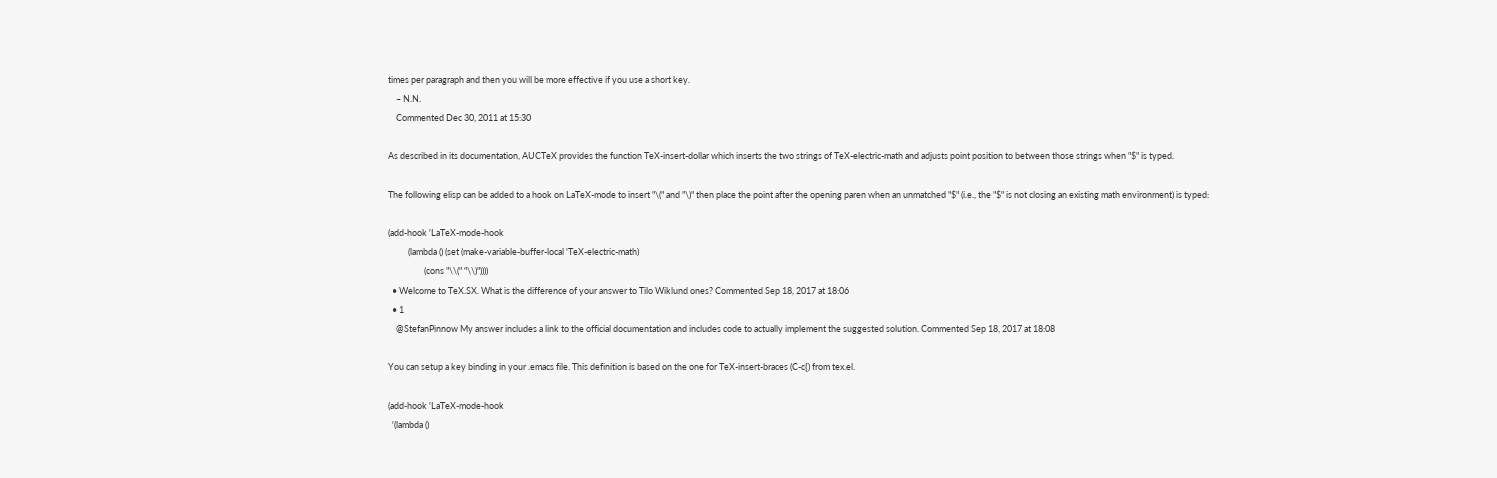times per paragraph and then you will be more effective if you use a short key.
    – N.N.
    Commented Dec 30, 2011 at 15:30

As described in its documentation, AUCTeX provides the function TeX-insert-dollar which inserts the two strings of TeX-electric-math and adjusts point position to between those strings when "$" is typed.

The following elisp can be added to a hook on LaTeX-mode to insert "\(" and "\)" then place the point after the opening paren when an unmatched "$" (i.e., the "$" is not closing an existing math environment) is typed:

(add-hook 'LaTeX-mode-hook
          (lambda () (set (make-variable-buffer-local 'TeX-electric-math)
                  (cons "\\(" "\\)"))))
  • Welcome to TeX.SX. What is the difference of your answer to Tilo Wiklund ones? Commented Sep 18, 2017 at 18:06
  • 1
    @StefanPinnow My answer includes a link to the official documentation and includes code to actually implement the suggested solution. Commented Sep 18, 2017 at 18:08

You can setup a key binding in your .emacs file. This definition is based on the one for TeX-insert-braces (C-c{) from tex.el.

(add-hook 'LaTeX-mode-hook
  '(lambda ()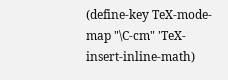(define-key TeX-mode-map "\C-cm" 'TeX-insert-inline-math)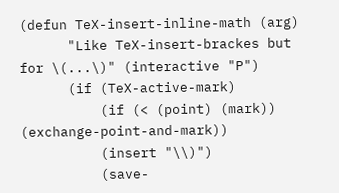(defun TeX-insert-inline-math (arg)
      "Like TeX-insert-brackes but for \(...\)" (interactive "P")
      (if (TeX-active-mark)
          (if (< (point) (mark)) (exchange-point-and-mark))
          (insert "\\)")
          (save-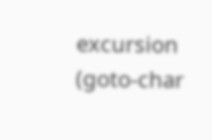excursion (goto-char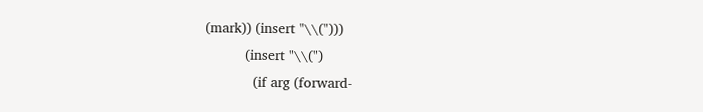(mark)) (insert "\\(")))
          (insert "\\(")
            (if arg (forward-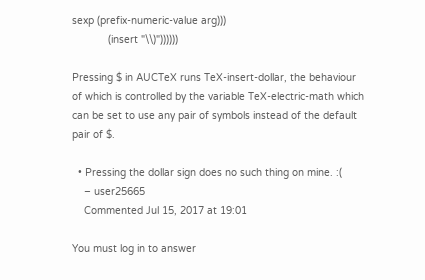sexp (prefix-numeric-value arg)))
            (insert "\\)"))))))

Pressing $ in AUCTeX runs TeX-insert-dollar, the behaviour of which is controlled by the variable TeX-electric-math which can be set to use any pair of symbols instead of the default pair of $.

  • Pressing the dollar sign does no such thing on mine. :(
    – user25665
    Commented Jul 15, 2017 at 19:01

You must log in to answer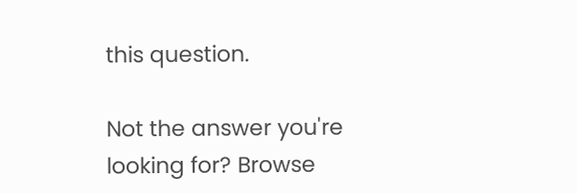this question.

Not the answer you're looking for? Browse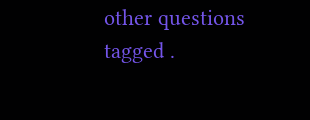other questions tagged .